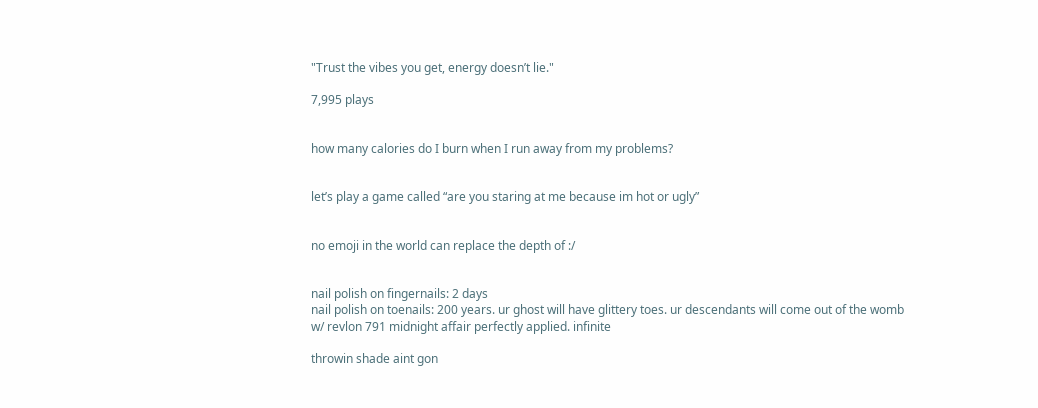"Trust the vibes you get, energy doesn’t lie."

7,995 plays


how many calories do I burn when I run away from my problems?


let’s play a game called “are you staring at me because im hot or ugly”


no emoji in the world can replace the depth of :/


nail polish on fingernails: 2 days
nail polish on toenails: 200 years. ur ghost will have glittery toes. ur descendants will come out of the womb w/ revlon 791 midnight affair perfectly applied. infinite

throwin shade aint gon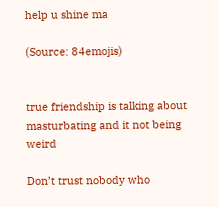help u shine ma

(Source: 84emojis)


true friendship is talking about masturbating and it not being weird

Don’t trust nobody who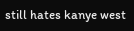still hates kanye west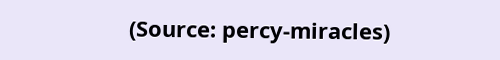(Source: percy-miracles)